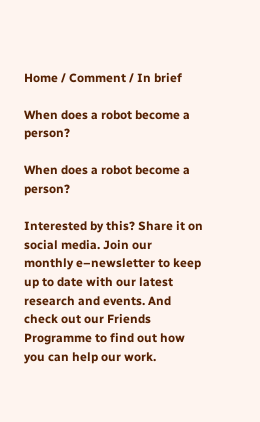Home / Comment / In brief

When does a robot become a person?

When does a robot become a person?

Interested by this? Share it on social media. Join our monthly e–newsletter to keep up to date with our latest research and events. And check out our Friends Programme to find out how you can help our work.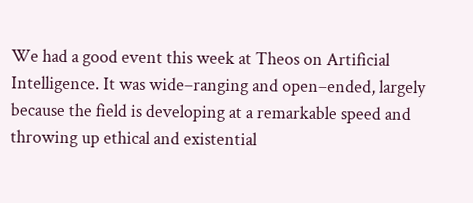We had a good event this week at Theos on Artificial Intelligence. It was wide–ranging and open–ended, largely because the field is developing at a remarkable speed and throwing up ethical and existential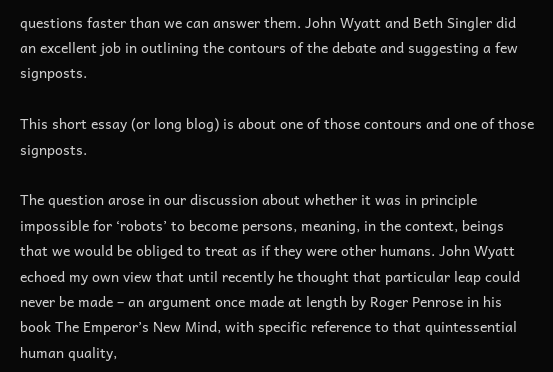questions faster than we can answer them. John Wyatt and Beth Singler did an excellent job in outlining the contours of the debate and suggesting a few signposts.

This short essay (or long blog) is about one of those contours and one of those signposts.

The question arose in our discussion about whether it was in principle impossible for ‘robots’ to become persons, meaning, in the context, beings that we would be obliged to treat as if they were other humans. John Wyatt echoed my own view that until recently he thought that particular leap could never be made – an argument once made at length by Roger Penrose in his book The Emperor’s New Mind, with specific reference to that quintessential human quality,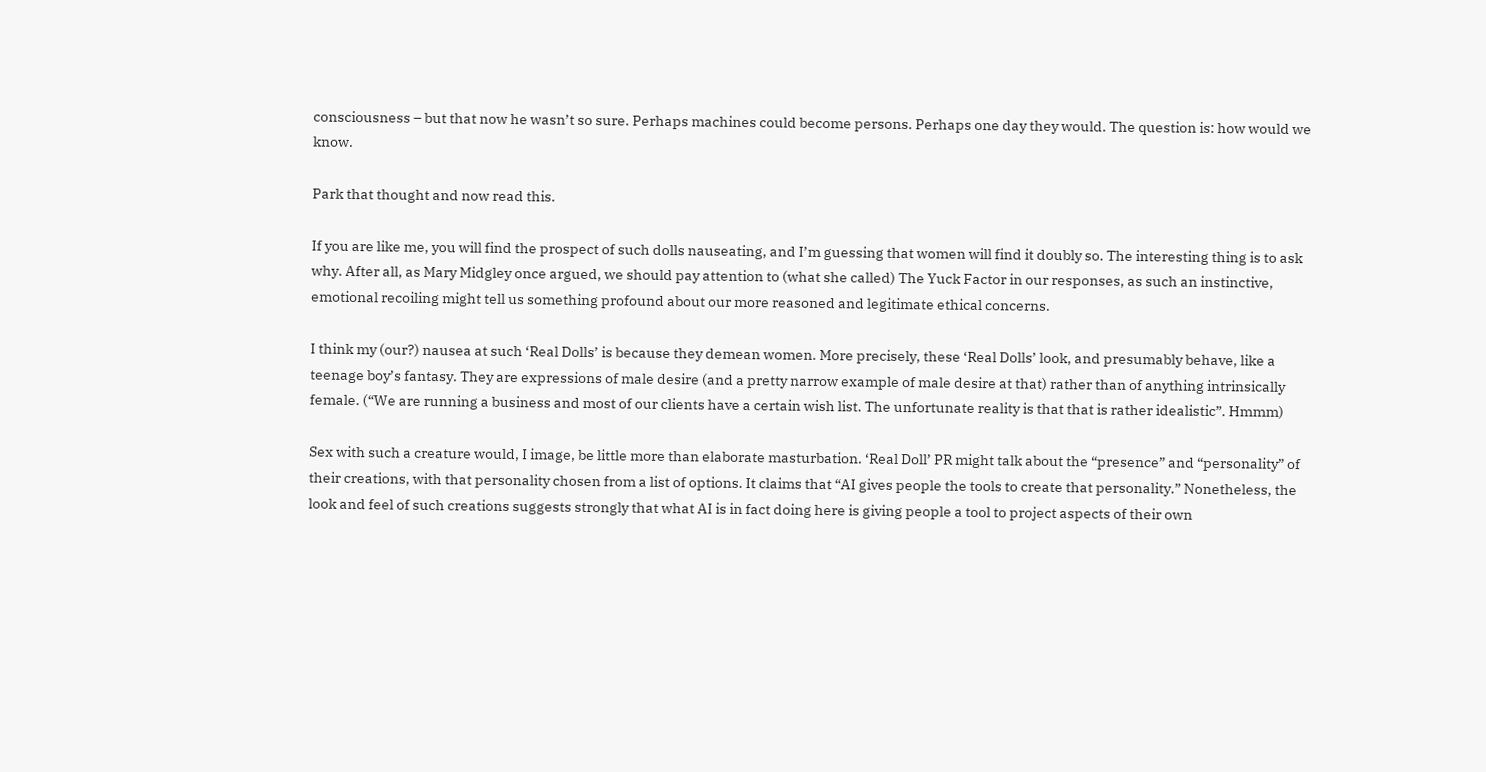consciousness – but that now he wasn’t so sure. Perhaps machines could become persons. Perhaps one day they would. The question is: how would we know.

Park that thought and now read this.

If you are like me, you will find the prospect of such dolls nauseating, and I’m guessing that women will find it doubly so. The interesting thing is to ask why. After all, as Mary Midgley once argued, we should pay attention to (what she called) The Yuck Factor in our responses, as such an instinctive, emotional recoiling might tell us something profound about our more reasoned and legitimate ethical concerns.

I think my (our?) nausea at such ‘Real Dolls’ is because they demean women. More precisely, these ‘Real Dolls’ look, and presumably behave, like a teenage boy’s fantasy. They are expressions of male desire (and a pretty narrow example of male desire at that) rather than of anything intrinsically female. (“We are running a business and most of our clients have a certain wish list. The unfortunate reality is that that is rather idealistic”. Hmmm)

Sex with such a creature would, I image, be little more than elaborate masturbation. ‘Real Doll’ PR might talk about the “presence” and “personality” of their creations, with that personality chosen from a list of options. It claims that “AI gives people the tools to create that personality.” Nonetheless, the look and feel of such creations suggests strongly that what AI is in fact doing here is giving people a tool to project aspects of their own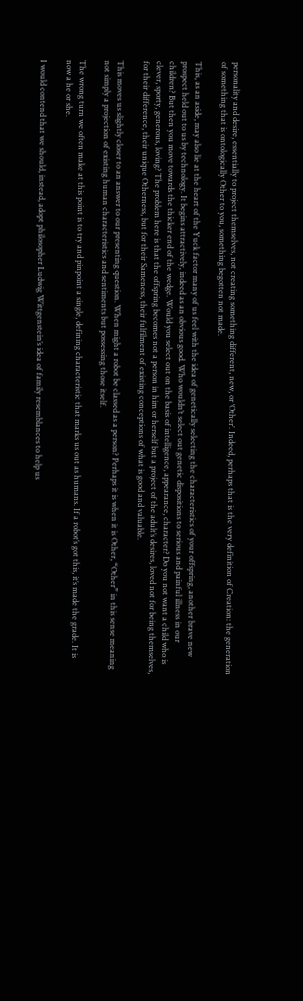personality and desire, essentially to project themselves, not creating something different, new, or ‘Other’. Indeed, perhaps that is the very definition of Creation: the generation of something that is ontologically Other to you, something begotten not made.

This, as an aside, may also lie at the heart of the Yuck factor many of us feel with the idea of genetically selecting the characteristics of your offspring, another brave new prospect held out to us by technology. It begins attractively, indeed as an obvious good. Who wouldn’t select out genetic dispositions to serious and painful illness in our children? But then you move towards the thicker end of the wedge. Would you select out on the basis of intelligence, appearance, character? Do you not want a child who is clever, sporty, generous, loving? The problem here is that the offspring becomes not a person in him or herself but a project of the adult’s desires, loved not for being themselves, for their difference, their unique Otherness, but for their Sameness, their fulfilment of existing conceptions of what is good and valuable.

This moves us slightly closer to an answer to our presenting question. When might a robot be classed as a person? Perhaps it is when it is Other, “Other” in this sense meaning not simply a projection of existing human characteristics and sentiments but possessing those itself.

The wrong turn we often make at this point is to try and pinpoint a single, defining characteristic that marks us out as humans. If a robot’s got this, it’s made the grade. It is now a he or she.

I would contend that we should, instead, adopt philosopher Ludwig Wittgenstein’s idea of family resemblances to help us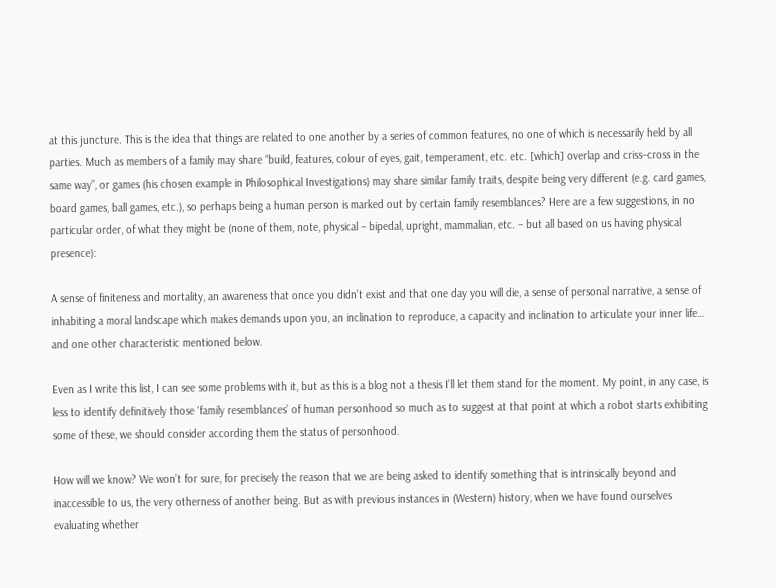at this juncture. This is the idea that things are related to one another by a series of common features, no one of which is necessarily held by all parties. Much as members of a family may share “build, features, colour of eyes, gait, temperament, etc. etc. [which] overlap and criss–cross in the same way”, or games (his chosen example in Philosophical Investigations) may share similar family traits, despite being very different (e.g. card games, board games, ball games, etc.), so perhaps being a human person is marked out by certain family resemblances? Here are a few suggestions, in no particular order, of what they might be (none of them, note, physical – bipedal, upright, mammalian, etc. – but all based on us having physical presence):

A sense of finiteness and mortality, an awareness that once you didn’t exist and that one day you will die, a sense of personal narrative, a sense of inhabiting a moral landscape which makes demands upon you, an inclination to reproduce, a capacity and inclination to articulate your inner life… and one other characteristic mentioned below.

Even as I write this list, I can see some problems with it, but as this is a blog not a thesis I’ll let them stand for the moment. My point, in any case, is less to identify definitively those ‘family resemblances’ of human personhood so much as to suggest at that point at which a robot starts exhibiting some of these, we should consider according them the status of personhood.

How will we know? We won’t for sure, for precisely the reason that we are being asked to identify something that is intrinsically beyond and inaccessible to us, the very otherness of another being. But as with previous instances in (Western) history, when we have found ourselves evaluating whether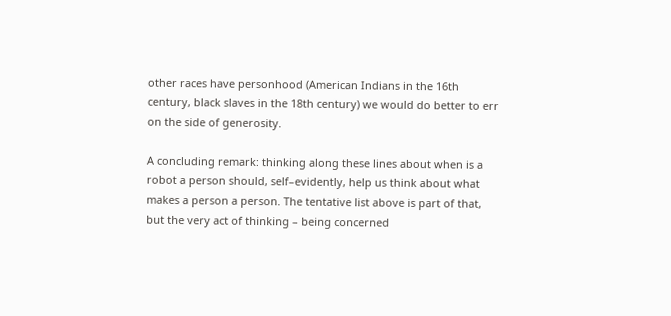other races have personhood (American Indians in the 16th century, black slaves in the 18th century) we would do better to err on the side of generosity.

A concluding remark: thinking along these lines about when is a robot a person should, self–evidently, help us think about what makes a person a person. The tentative list above is part of that, but the very act of thinking – being concerned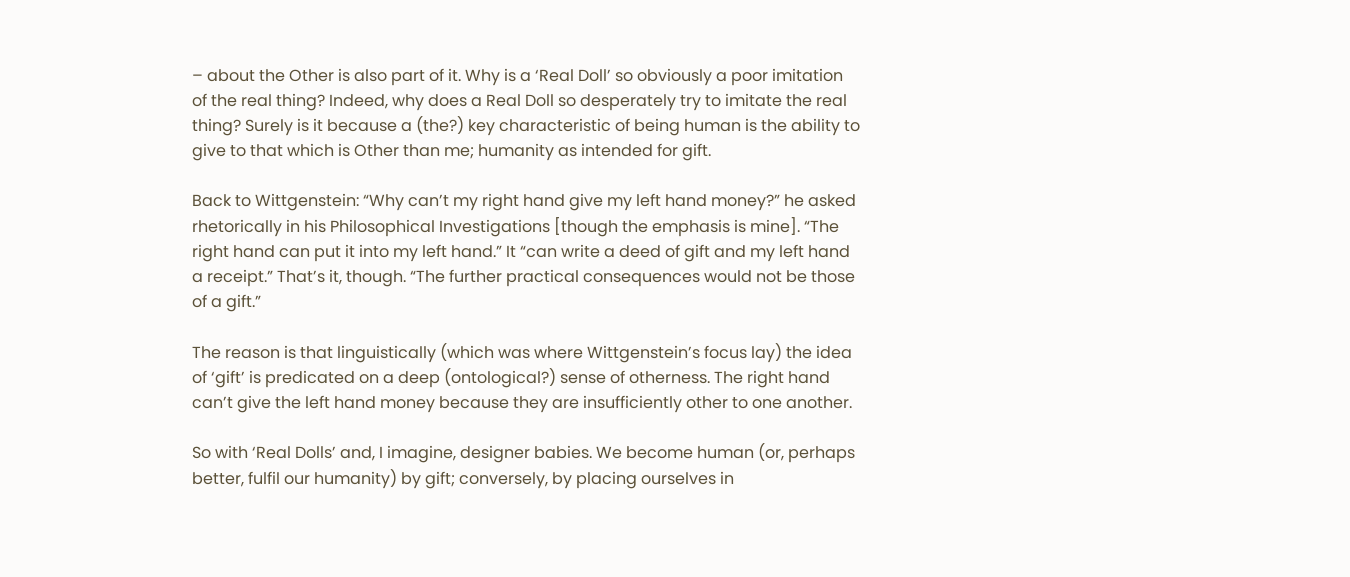– about the Other is also part of it. Why is a ‘Real Doll’ so obviously a poor imitation of the real thing? Indeed, why does a Real Doll so desperately try to imitate the real thing? Surely is it because a (the?) key characteristic of being human is the ability to give to that which is Other than me; humanity as intended for gift.

Back to Wittgenstein: “Why can’t my right hand give my left hand money?” he asked rhetorically in his Philosophical Investigations [though the emphasis is mine]. “The right hand can put it into my left hand.” It “can write a deed of gift and my left hand a receipt.” That’s it, though. “The further practical consequences would not be those of a gift.”

The reason is that linguistically (which was where Wittgenstein’s focus lay) the idea of ‘gift’ is predicated on a deep (ontological?) sense of otherness. The right hand can’t give the left hand money because they are insufficiently other to one another.

So with ‘Real Dolls’ and, I imagine, designer babies. We become human (or, perhaps better, fulfil our humanity) by gift; conversely, by placing ourselves in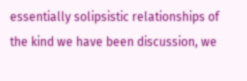essentially solipsistic relationships of the kind we have been discussion, we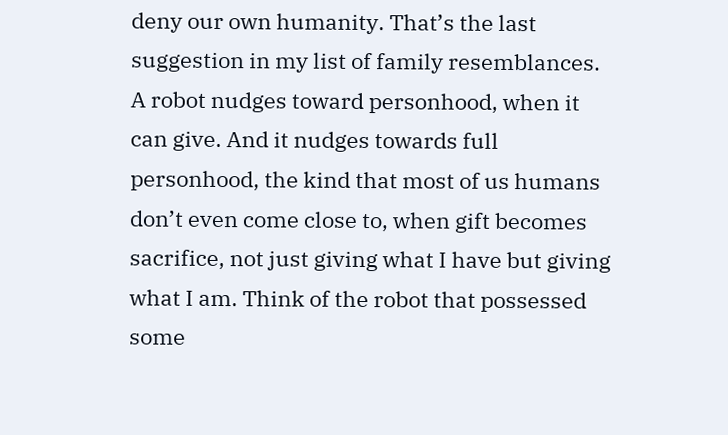deny our own humanity. That’s the last suggestion in my list of family resemblances. A robot nudges toward personhood, when it can give. And it nudges towards full personhood, the kind that most of us humans don’t even come close to, when gift becomes sacrifice, not just giving what I have but giving what I am. Think of the robot that possessed some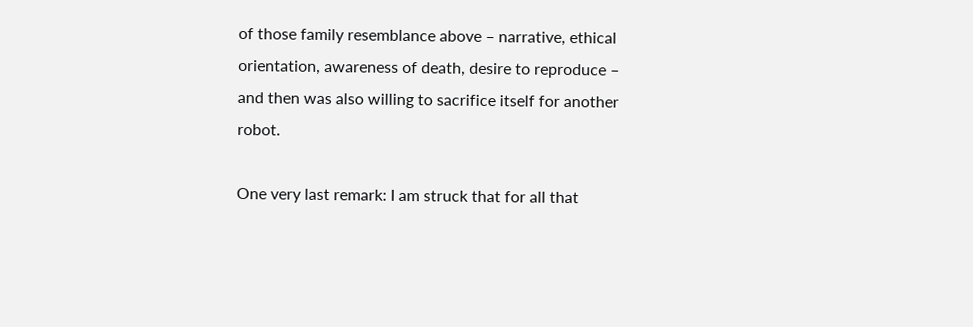of those family resemblance above – narrative, ethical orientation, awareness of death, desire to reproduce – and then was also willing to sacrifice itself for another robot.

One very last remark: I am struck that for all that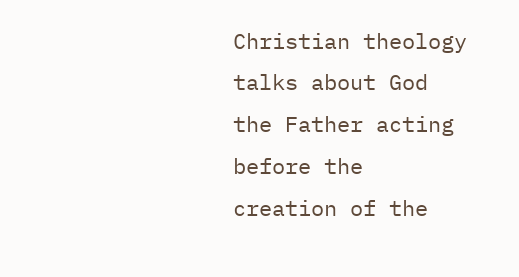Christian theology talks about God the Father acting before the creation of the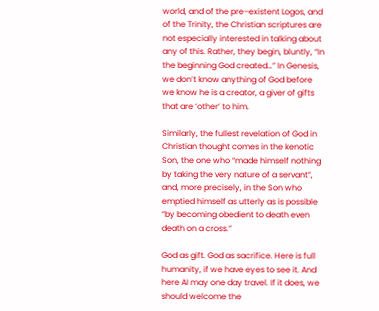world, and of the pre–existent Logos, and of the Trinity, the Christian scriptures are not especially interested in talking about any of this. Rather, they begin, bluntly, “In the beginning God created…” In Genesis, we don’t know anything of God before we know he is a creator, a giver of gifts that are ‘other’ to him.

Similarly, the fullest revelation of God in Christian thought comes in the kenotic Son, the one who “made himself nothing by taking the very nature of a servant”, and, more precisely, in the Son who emptied himself as utterly as is possible “by becoming obedient to death even death on a cross.”

God as gift. God as sacrifice. Here is full humanity, if we have eyes to see it. And here AI may one day travel. If it does, we should welcome the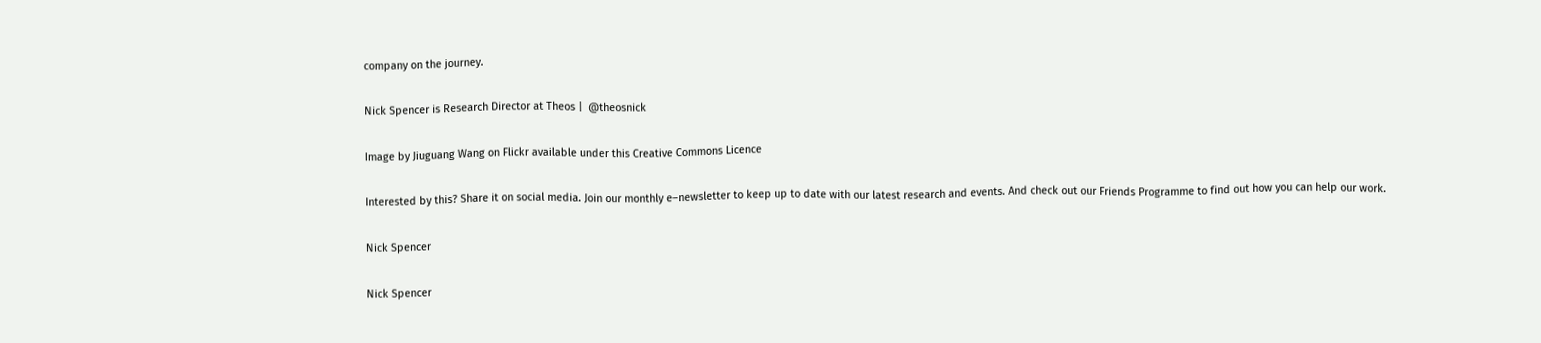company on the journey.

Nick Spencer is Research Director at Theos |  @theosnick

Image by Jiuguang Wang on Flickr available under this Creative Commons Licence

Interested by this? Share it on social media. Join our monthly e–newsletter to keep up to date with our latest research and events. And check out our Friends Programme to find out how you can help our work.

Nick Spencer

Nick Spencer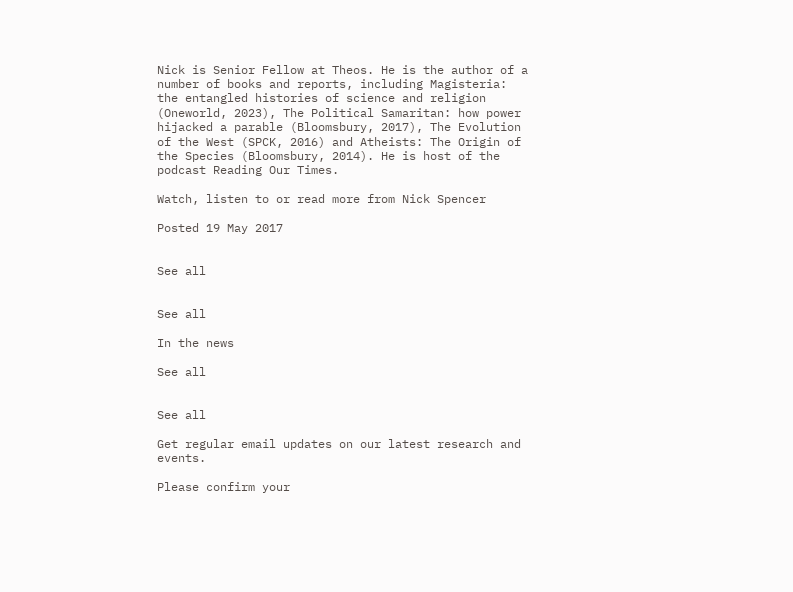Nick is Senior Fellow at Theos. He is the author of a number of books and reports, including Magisteria: the entangled histories of science and religion (Oneworld, 2023), The Political Samaritan: how power hijacked a parable (Bloomsbury, 2017), The Evolution of the West (SPCK, 2016) and Atheists: The Origin of the Species (Bloomsbury, 2014). He is host of the podcast Reading Our Times.

Watch, listen to or read more from Nick Spencer

Posted 19 May 2017


See all


See all

In the news

See all


See all

Get regular email updates on our latest research and events.

Please confirm your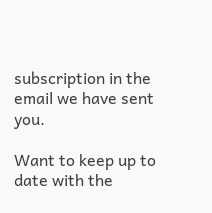subscription in the email we have sent you.

Want to keep up to date with the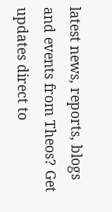latest news, reports, blogs and events from Theos? Get updates direct to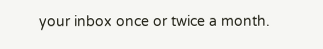your inbox once or twice a month.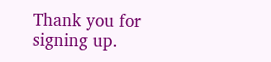Thank you for signing up.